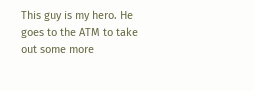This guy is my hero. He goes to the ATM to take out some more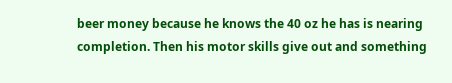beer money because he knows the 40 oz he has is nearing completion. Then his motor skills give out and something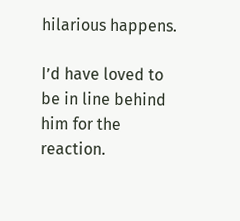hilarious happens.

I’d have loved to be in line behind him for the reaction.